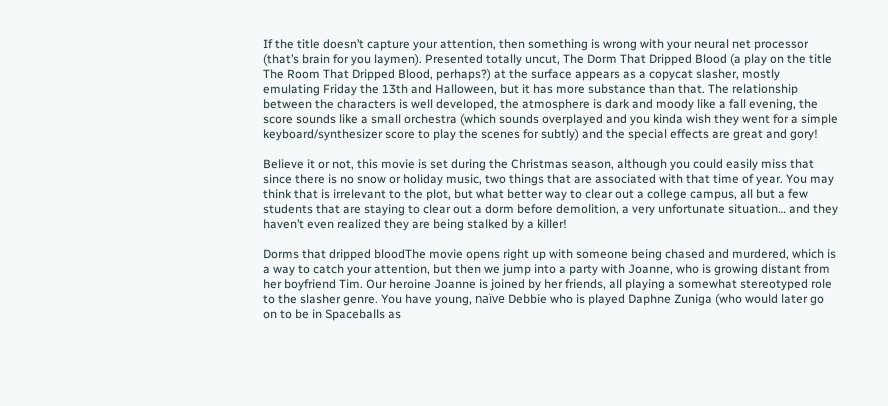If the title doesn’t capture your attention, then something is wrong with your neural net processor (that’s brain for you laymen). Presented totally uncut, The Dorm That Dripped Blood (a play on the title The Room That Dripped Blood, perhaps?) at the surface appears as a copycat slasher, mostly emulating Friday the 13th and Halloween, but it has more substance than that. The relationship between the characters is well developed, the atmosphere is dark and moody like a fall evening, the score sounds like a small orchestra (which sounds overplayed and you kinda wish they went for a simple keyboard/synthesizer score to play the scenes for subtly) and the special effects are great and gory!

Believe it or not, this movie is set during the Christmas season, although you could easily miss that since there is no snow or holiday music, two things that are associated with that time of year. You may think that is irrelevant to the plot, but what better way to clear out a college campus, all but a few students that are staying to clear out a dorm before demolition, a very unfortunate situation… and they haven’t even realized they are being stalked by a killer!

Dorms that dripped bloodThe movie opens right up with someone being chased and murdered, which is a way to catch your attention, but then we jump into a party with Joanne, who is growing distant from her boyfriend Tim. Our heroine Joanne is joined by her friends, all playing a somewhat stereotyped role to the slasher genre. You have young, naïve Debbie who is played Daphne Zuniga (who would later go on to be in Spaceballs as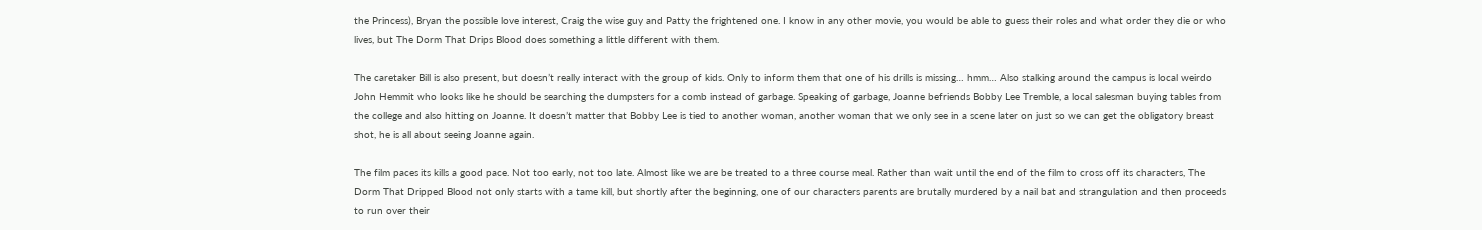the Princess), Bryan the possible love interest, Craig the wise guy and Patty the frightened one. I know in any other movie, you would be able to guess their roles and what order they die or who lives, but The Dorm That Drips Blood does something a little different with them.

The caretaker Bill is also present, but doesn’t really interact with the group of kids. Only to inform them that one of his drills is missing… hmm… Also stalking around the campus is local weirdo John Hemmit who looks like he should be searching the dumpsters for a comb instead of garbage. Speaking of garbage, Joanne befriends Bobby Lee Tremble, a local salesman buying tables from the college and also hitting on Joanne. It doesn’t matter that Bobby Lee is tied to another woman, another woman that we only see in a scene later on just so we can get the obligatory breast shot, he is all about seeing Joanne again.

The film paces its kills a good pace. Not too early, not too late. Almost like we are be treated to a three course meal. Rather than wait until the end of the film to cross off its characters, The Dorm That Dripped Blood not only starts with a tame kill, but shortly after the beginning, one of our characters parents are brutally murdered by a nail bat and strangulation and then proceeds to run over their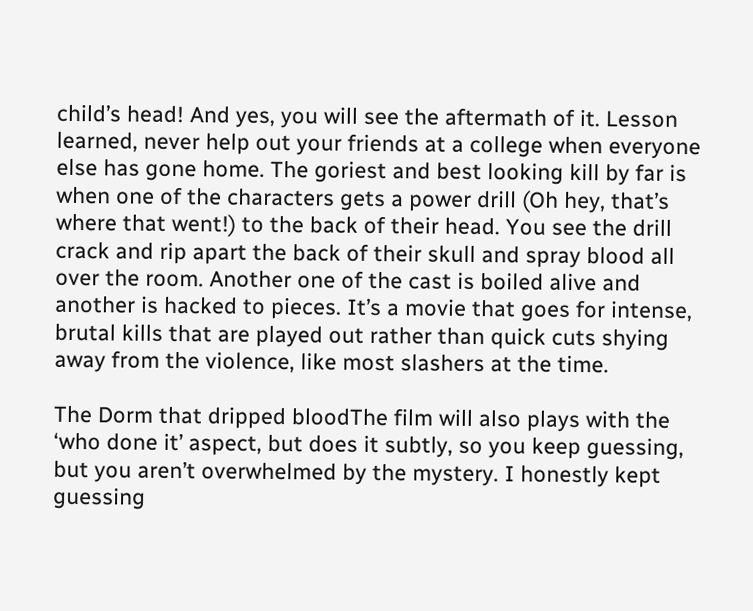child’s head! And yes, you will see the aftermath of it. Lesson learned, never help out your friends at a college when everyone else has gone home. The goriest and best looking kill by far is when one of the characters gets a power drill (Oh hey, that’s where that went!) to the back of their head. You see the drill crack and rip apart the back of their skull and spray blood all over the room. Another one of the cast is boiled alive and another is hacked to pieces. It’s a movie that goes for intense, brutal kills that are played out rather than quick cuts shying away from the violence, like most slashers at the time.

The Dorm that dripped bloodThe film will also plays with the ‘who done it’ aspect, but does it subtly, so you keep guessing, but you aren’t overwhelmed by the mystery. I honestly kept guessing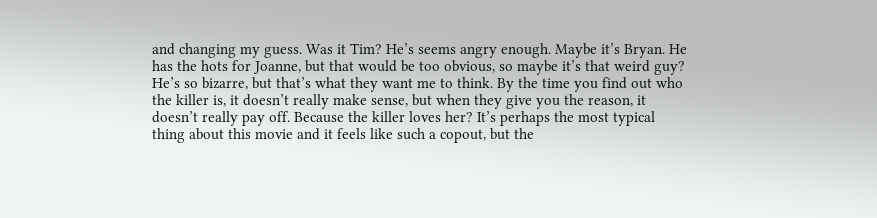and changing my guess. Was it Tim? He’s seems angry enough. Maybe it’s Bryan. He has the hots for Joanne, but that would be too obvious, so maybe it’s that weird guy? He’s so bizarre, but that’s what they want me to think. By the time you find out who the killer is, it doesn’t really make sense, but when they give you the reason, it doesn’t really pay off. Because the killer loves her? It’s perhaps the most typical thing about this movie and it feels like such a copout, but the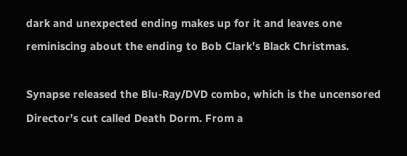dark and unexpected ending makes up for it and leaves one reminiscing about the ending to Bob Clark’s Black Christmas.

Synapse released the Blu-Ray/DVD combo, which is the uncensored Director’s cut called Death Dorm. From a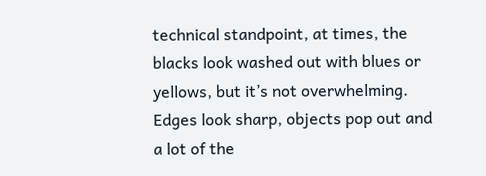technical standpoint, at times, the blacks look washed out with blues or yellows, but it’s not overwhelming. Edges look sharp, objects pop out and a lot of the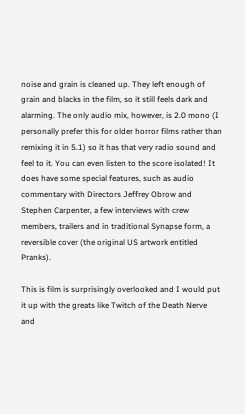noise and grain is cleaned up. They left enough of grain and blacks in the film, so it still feels dark and alarming. The only audio mix, however, is 2.0 mono (I personally prefer this for older horror films rather than remixing it in 5.1) so it has that very radio sound and feel to it. You can even listen to the score isolated! It does have some special features, such as audio commentary with Directors Jeffrey Obrow and Stephen Carpenter, a few interviews with crew members, trailers and in traditional Synapse form, a reversible cover (the original US artwork entitled Pranks).

This is film is surprisingly overlooked and I would put it up with the greats like Twitch of the Death Nerve and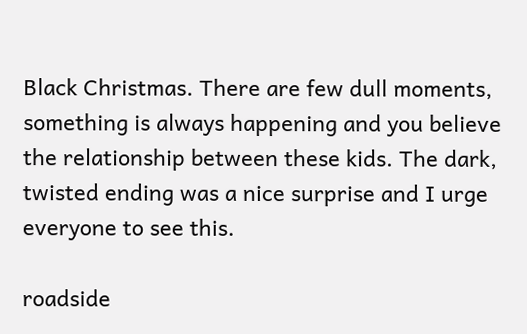Black Christmas. There are few dull moments, something is always happening and you believe the relationship between these kids. The dark, twisted ending was a nice surprise and I urge everyone to see this.

roadside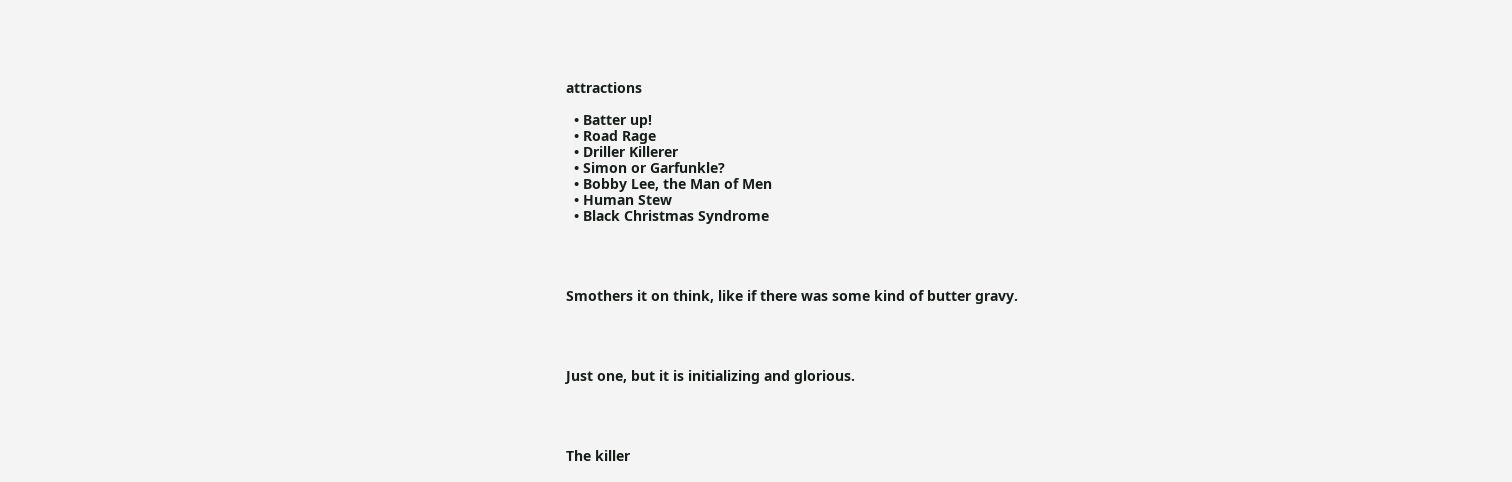attractions

  • Batter up!
  • Road Rage
  • Driller Killerer
  • Simon or Garfunkle?
  • Bobby Lee, the Man of Men
  • Human Stew
  • Black Christmas Syndrome




Smothers it on think, like if there was some kind of butter gravy.




Just one, but it is initializing and glorious.




The killer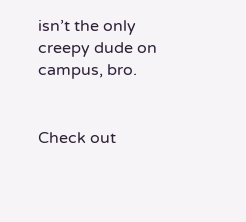isn’t the only creepy dude on campus, bro.


Check out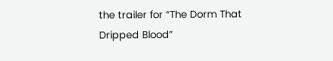the trailer for “The Dorm That Dripped Blood”